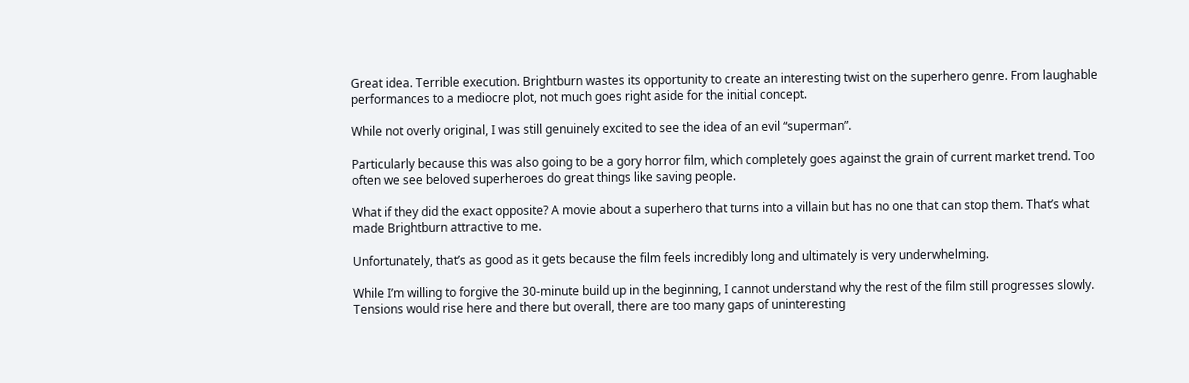Great idea. Terrible execution. Brightburn wastes its opportunity to create an interesting twist on the superhero genre. From laughable performances to a mediocre plot, not much goes right aside for the initial concept.

While not overly original, I was still genuinely excited to see the idea of an evil “superman”.

Particularly because this was also going to be a gory horror film, which completely goes against the grain of current market trend. Too often we see beloved superheroes do great things like saving people.

What if they did the exact opposite? A movie about a superhero that turns into a villain but has no one that can stop them. That’s what made Brightburn attractive to me.

Unfortunately, that’s as good as it gets because the film feels incredibly long and ultimately is very underwhelming.

While I’m willing to forgive the 30-minute build up in the beginning, I cannot understand why the rest of the film still progresses slowly. Tensions would rise here and there but overall, there are too many gaps of uninteresting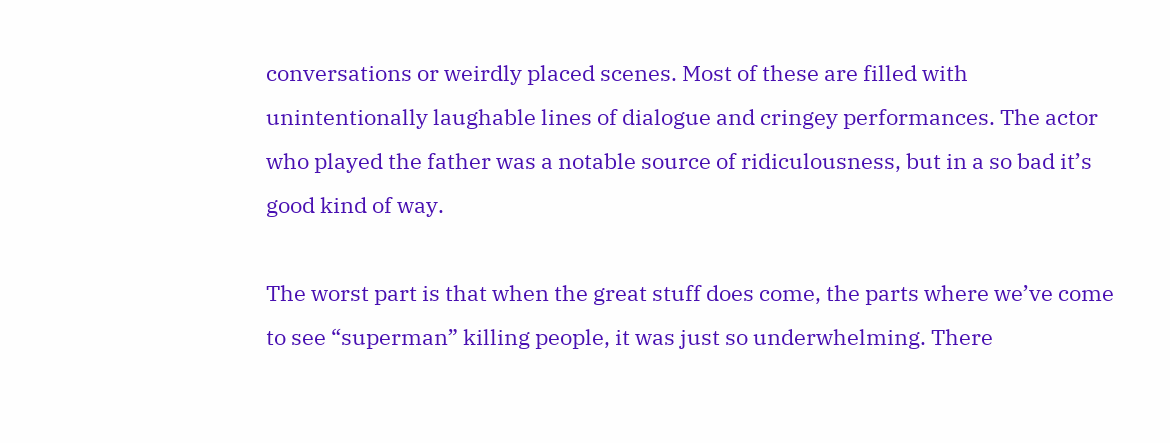conversations or weirdly placed scenes. Most of these are filled with unintentionally laughable lines of dialogue and cringey performances. The actor who played the father was a notable source of ridiculousness, but in a so bad it’s good kind of way.

The worst part is that when the great stuff does come, the parts where we’ve come to see “superman” killing people, it was just so underwhelming. There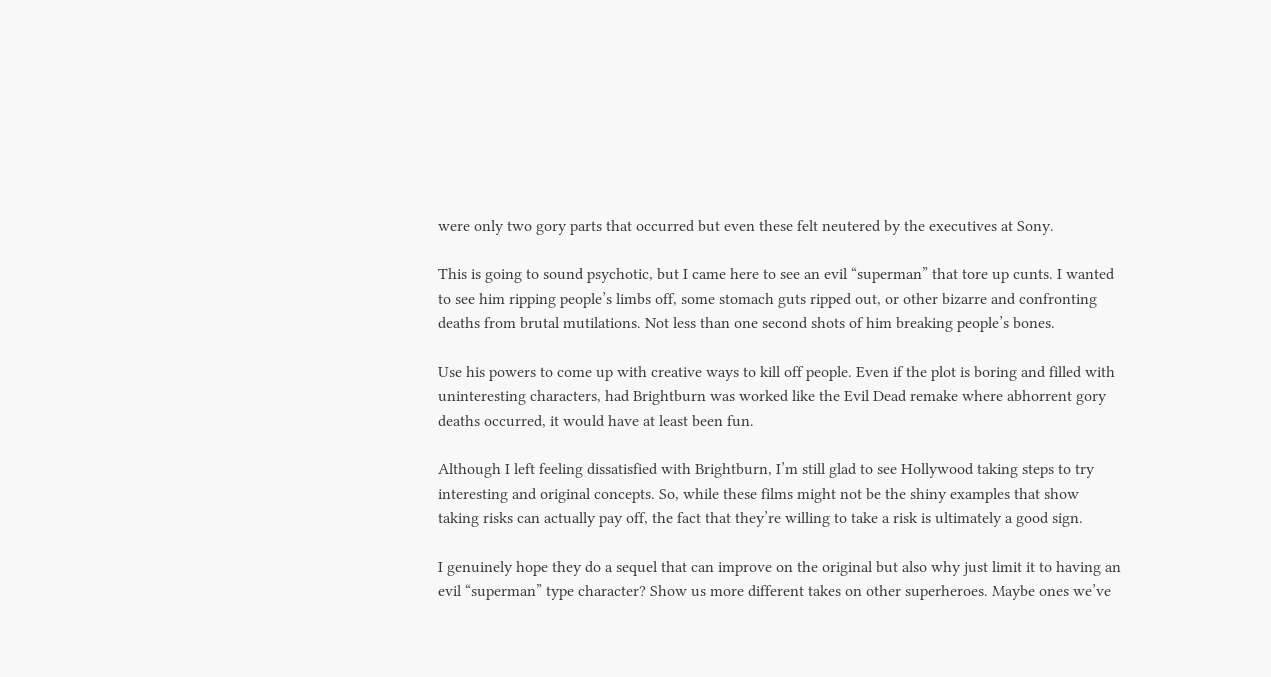were only two gory parts that occurred but even these felt neutered by the executives at Sony.

This is going to sound psychotic, but I came here to see an evil “superman” that tore up cunts. I wanted to see him ripping people’s limbs off, some stomach guts ripped out, or other bizarre and confronting deaths from brutal mutilations. Not less than one second shots of him breaking people’s bones.

Use his powers to come up with creative ways to kill off people. Even if the plot is boring and filled with uninteresting characters, had Brightburn was worked like the Evil Dead remake where abhorrent gory deaths occurred, it would have at least been fun.

Although I left feeling dissatisfied with Brightburn, I’m still glad to see Hollywood taking steps to try interesting and original concepts. So, while these films might not be the shiny examples that show taking risks can actually pay off, the fact that they’re willing to take a risk is ultimately a good sign.

I genuinely hope they do a sequel that can improve on the original but also why just limit it to having an evil “superman” type character? Show us more different takes on other superheroes. Maybe ones we’ve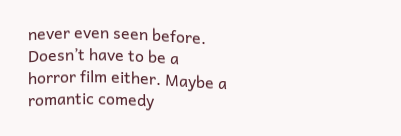never even seen before. Doesn’t have to be a horror film either. Maybe a romantic comedy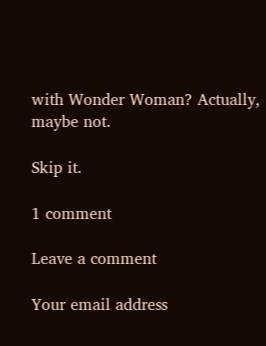with Wonder Woman? Actually, maybe not.

Skip it.

1 comment

Leave a comment

Your email address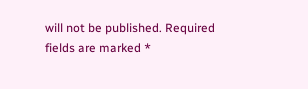will not be published. Required fields are marked *